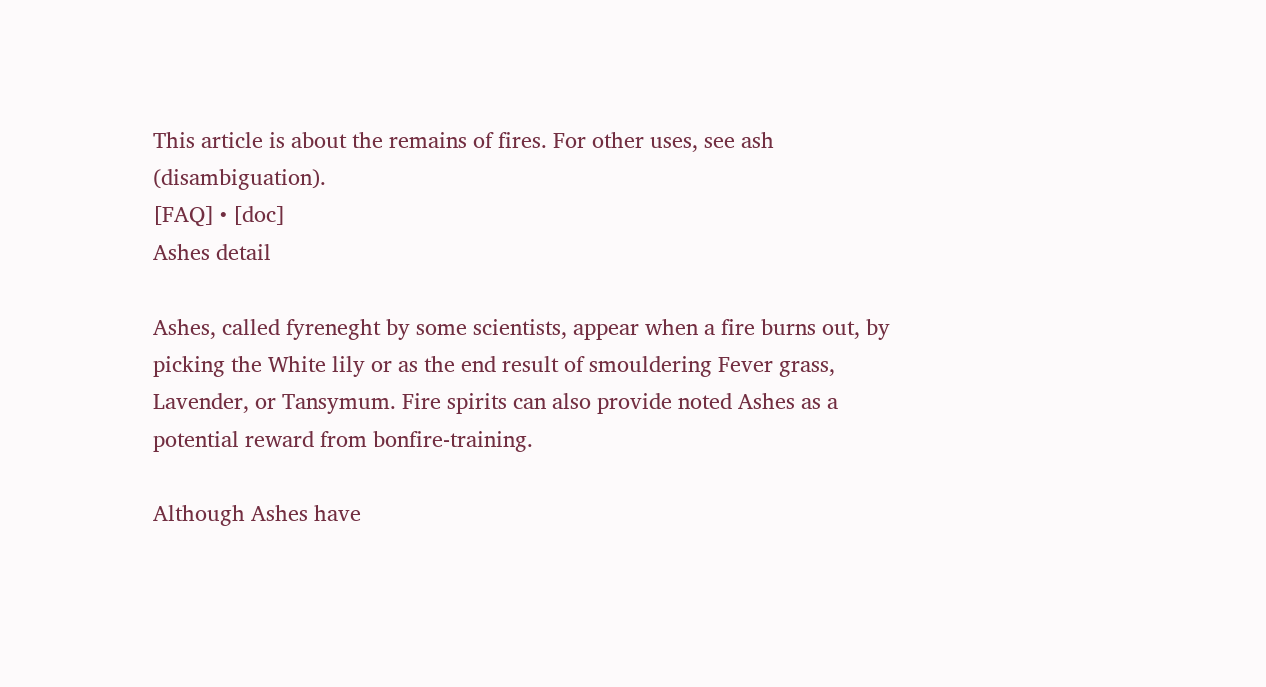This article is about the remains of fires. For other uses, see ash (disambiguation).
[FAQ] • [doc]
Ashes detail

Ashes, called fyreneght by some scientists, appear when a fire burns out, by picking the White lily or as the end result of smouldering Fever grass, Lavender, or Tansymum. Fire spirits can also provide noted Ashes as a potential reward from bonfire-training.

Although Ashes have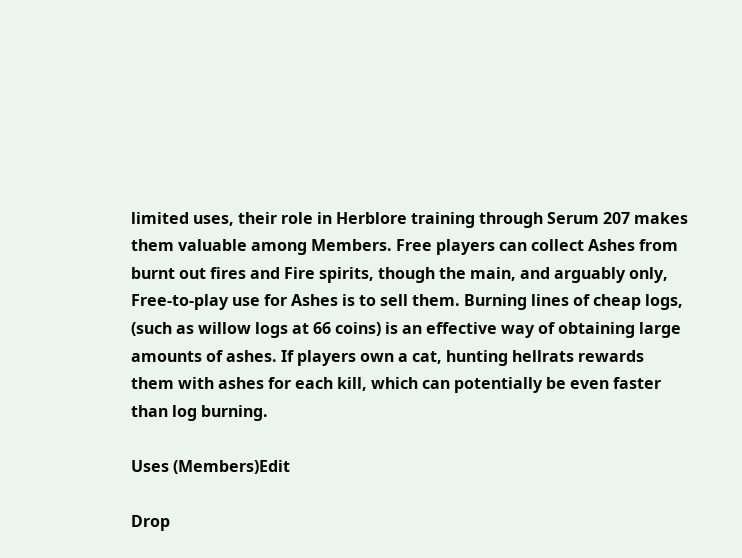limited uses, their role in Herblore training through Serum 207 makes them valuable among Members. Free players can collect Ashes from burnt out fires and Fire spirits, though the main, and arguably only, Free-to-play use for Ashes is to sell them. Burning lines of cheap logs, (such as willow logs at 66 coins) is an effective way of obtaining large amounts of ashes. If players own a cat, hunting hellrats rewards them with ashes for each kill, which can potentially be even faster than log burning.

Uses (Members)Edit

Drop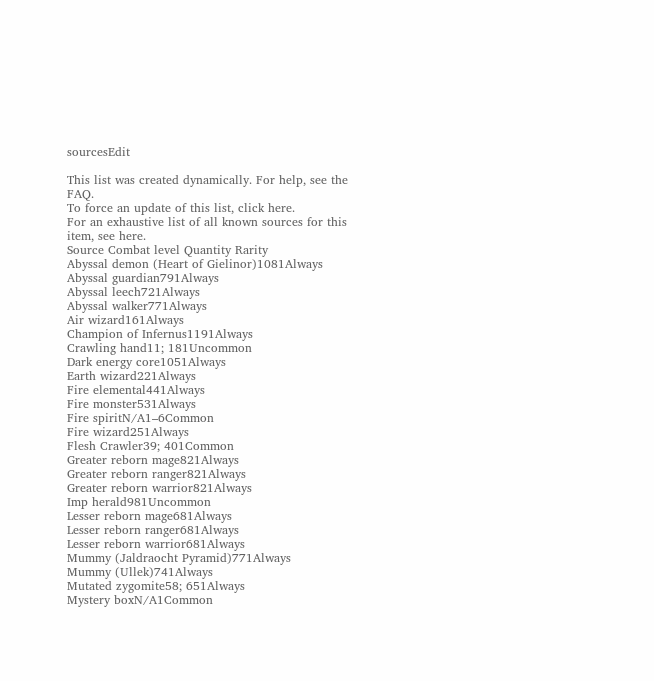sourcesEdit

This list was created dynamically. For help, see the FAQ.
To force an update of this list, click here.
For an exhaustive list of all known sources for this item, see here.
Source Combat level Quantity Rarity
Abyssal demon (Heart of Gielinor)1081Always
Abyssal guardian791Always
Abyssal leech721Always
Abyssal walker771Always
Air wizard161Always
Champion of Infernus1191Always
Crawling hand11; 181Uncommon
Dark energy core1051Always
Earth wizard221Always
Fire elemental441Always
Fire monster531Always
Fire spiritN/A1–6Common
Fire wizard251Always
Flesh Crawler39; 401Common
Greater reborn mage821Always
Greater reborn ranger821Always
Greater reborn warrior821Always
Imp herald981Uncommon
Lesser reborn mage681Always
Lesser reborn ranger681Always
Lesser reborn warrior681Always
Mummy (Jaldraocht Pyramid)771Always
Mummy (Ullek)741Always
Mutated zygomite58; 651Always
Mystery boxN/A1Common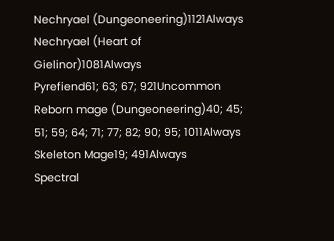Nechryael (Dungeoneering)1121Always
Nechryael (Heart of Gielinor)1081Always
Pyrefiend61; 63; 67; 921Uncommon
Reborn mage (Dungeoneering)40; 45; 51; 59; 64; 71; 77; 82; 90; 95; 1011Always
Skeleton Mage19; 491Always
Spectral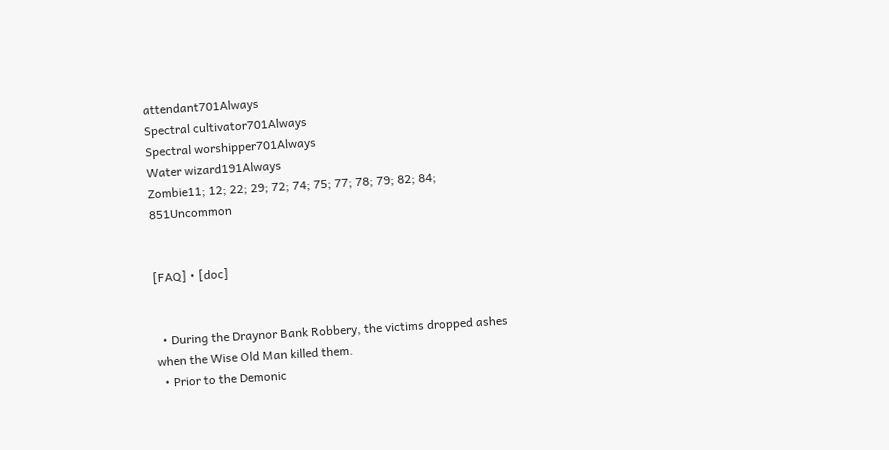attendant701Always
Spectral cultivator701Always
Spectral worshipper701Always
Water wizard191Always
Zombie11; 12; 22; 29; 72; 74; 75; 77; 78; 79; 82; 84; 851Uncommon


[FAQ] • [doc]


  • During the Draynor Bank Robbery, the victims dropped ashes when the Wise Old Man killed them.
  • Prior to the Demonic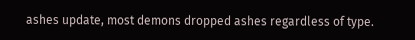ashes update, most demons dropped ashes regardless of type.